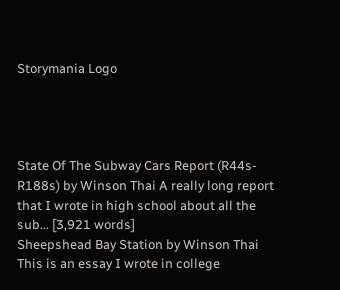Storymania Logo




State Of The Subway Cars Report (R44s-R188s) by Winson Thai A really long report that I wrote in high school about all the sub... [3,921 words]
Sheepshead Bay Station by Winson Thai This is an essay I wrote in college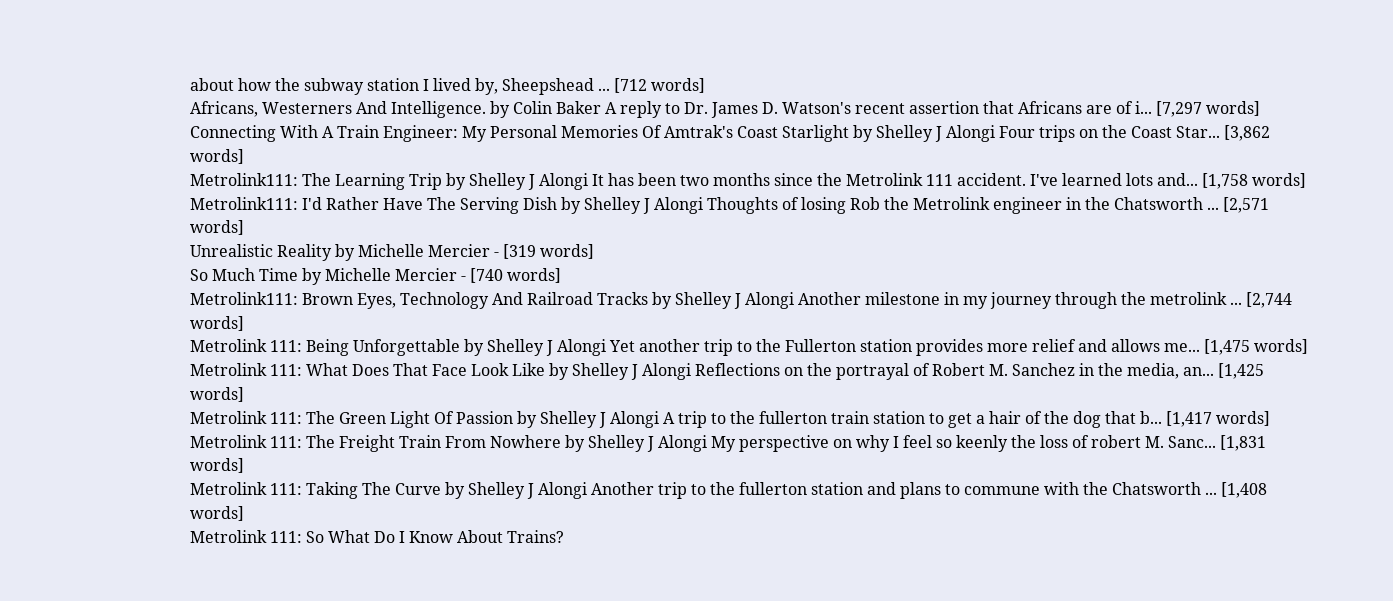about how the subway station I lived by, Sheepshead ... [712 words]
Africans, Westerners And Intelligence. by Colin Baker A reply to Dr. James D. Watson's recent assertion that Africans are of i... [7,297 words]
Connecting With A Train Engineer: My Personal Memories Of Amtrak's Coast Starlight by Shelley J Alongi Four trips on the Coast Star... [3,862 words]
Metrolink111: The Learning Trip by Shelley J Alongi It has been two months since the Metrolink 111 accident. I've learned lots and... [1,758 words]
Metrolink111: I'd Rather Have The Serving Dish by Shelley J Alongi Thoughts of losing Rob the Metrolink engineer in the Chatsworth ... [2,571 words]
Unrealistic Reality by Michelle Mercier - [319 words]
So Much Time by Michelle Mercier - [740 words]
Metrolink111: Brown Eyes, Technology And Railroad Tracks by Shelley J Alongi Another milestone in my journey through the metrolink ... [2,744 words]
Metrolink 111: Being Unforgettable by Shelley J Alongi Yet another trip to the Fullerton station provides more relief and allows me... [1,475 words]
Metrolink 111: What Does That Face Look Like by Shelley J Alongi Reflections on the portrayal of Robert M. Sanchez in the media, an... [1,425 words]
Metrolink 111: The Green Light Of Passion by Shelley J Alongi A trip to the fullerton train station to get a hair of the dog that b... [1,417 words]
Metrolink 111: The Freight Train From Nowhere by Shelley J Alongi My perspective on why I feel so keenly the loss of robert M. Sanc... [1,831 words]
Metrolink 111: Taking The Curve by Shelley J Alongi Another trip to the fullerton station and plans to commune with the Chatsworth ... [1,408 words]
Metrolink 111: So What Do I Know About Trains?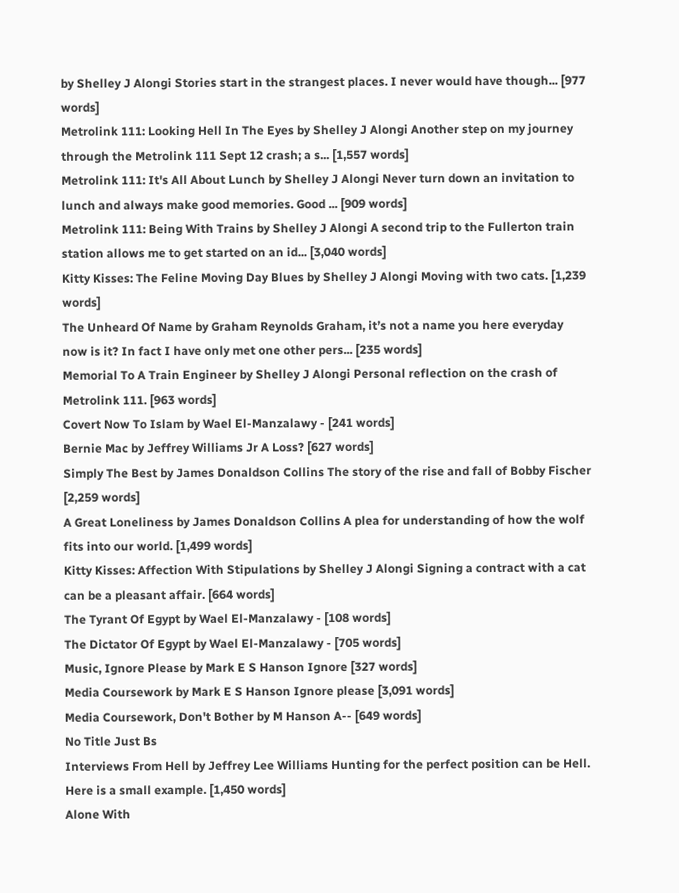by Shelley J Alongi Stories start in the strangest places. I never would have though... [977 words]
Metrolink 111: Looking Hell In The Eyes by Shelley J Alongi Another step on my journey through the Metrolink 111 Sept 12 crash; a s... [1,557 words]
Metrolink 111: It's All About Lunch by Shelley J Alongi Never turn down an invitation to lunch and always make good memories. Good ... [909 words]
Metrolink 111: Being With Trains by Shelley J Alongi A second trip to the Fullerton train station allows me to get started on an id... [3,040 words]
Kitty Kisses: The Feline Moving Day Blues by Shelley J Alongi Moving with two cats. [1,239 words]
The Unheard Of Name by Graham Reynolds Graham, it’s not a name you here everyday now is it? In fact I have only met one other pers... [235 words]
Memorial To A Train Engineer by Shelley J Alongi Personal reflection on the crash of Metrolink 111. [963 words]
Covert Now To Islam by Wael El-Manzalawy - [241 words]
Bernie Mac by Jeffrey Williams Jr A Loss? [627 words]
Simply The Best by James Donaldson Collins The story of the rise and fall of Bobby Fischer [2,259 words]
A Great Loneliness by James Donaldson Collins A plea for understanding of how the wolf fits into our world. [1,499 words]
Kitty Kisses: Affection With Stipulations by Shelley J Alongi Signing a contract with a cat can be a pleasant affair. [664 words]
The Tyrant Of Egypt by Wael El-Manzalawy - [108 words]
The Dictator Of Egypt by Wael El-Manzalawy - [705 words]
Music, Ignore Please by Mark E S Hanson Ignore [327 words]
Media Coursework by Mark E S Hanson Ignore please [3,091 words]
Media Coursework, Don't Bother by M Hanson A-- [649 words]
No Title Just Bs
Interviews From Hell by Jeffrey Lee Williams Hunting for the perfect position can be Hell. Here is a small example. [1,450 words]
Alone With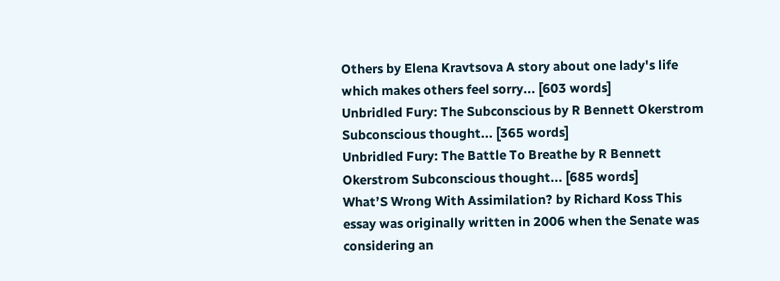Others by Elena Kravtsova A story about one lady's life which makes others feel sorry... [603 words]
Unbridled Fury: The Subconscious by R Bennett Okerstrom Subconscious thought... [365 words]
Unbridled Fury: The Battle To Breathe by R Bennett Okerstrom Subconscious thought... [685 words]
What’S Wrong With Assimilation? by Richard Koss This essay was originally written in 2006 when the Senate was considering an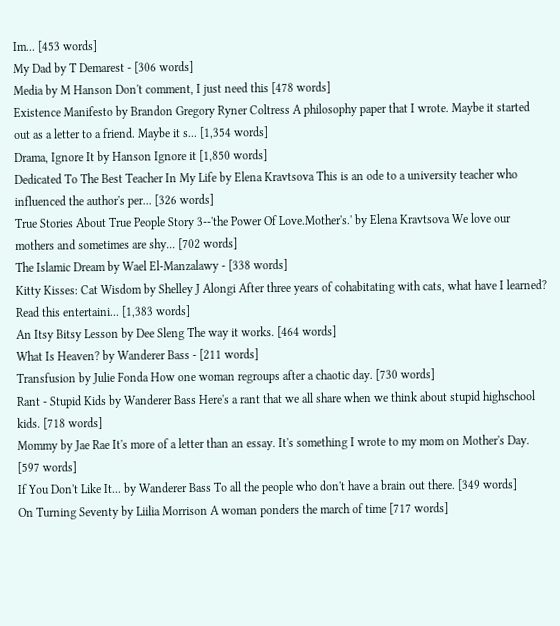Im... [453 words]
My Dad by T Demarest - [306 words]
Media by M Hanson Don't comment, I just need this [478 words]
Existence Manifesto by Brandon Gregory Ryner Coltress A philosophy paper that I wrote. Maybe it started out as a letter to a friend. Maybe it s... [1,354 words]
Drama, Ignore It by Hanson Ignore it [1,850 words]
Dedicated To The Best Teacher In My Life by Elena Kravtsova This is an ode to a university teacher who influenced the author's per... [326 words]
True Stories About True People Story 3--'the Power Of Love.Mother's.' by Elena Kravtsova We love our mothers and sometimes are shy... [702 words]
The Islamic Dream by Wael El-Manzalawy - [338 words]
Kitty Kisses: Cat Wisdom by Shelley J Alongi After three years of cohabitating with cats, what have I learned? Read this entertaini... [1,383 words]
An Itsy Bitsy Lesson by Dee Sleng The way it works. [464 words]
What Is Heaven? by Wanderer Bass - [211 words]
Transfusion by Julie Fonda How one woman regroups after a chaotic day. [730 words]
Rant - Stupid Kids by Wanderer Bass Here's a rant that we all share when we think about stupid highschool kids. [718 words]
Mommy by Jae Rae It's more of a letter than an essay. It's something I wrote to my mom on Mother's Day. [597 words]
If You Don't Like It... by Wanderer Bass To all the people who don't have a brain out there. [349 words]
On Turning Seventy by Liilia Morrison A woman ponders the march of time [717 words]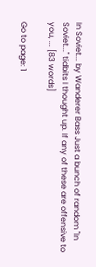In Soviet... by Wanderer Bass Just a bunch of random "In Soviet..." tidbits I thought up. If any of these are offensive to you, ... [83 words]

Go to page: 1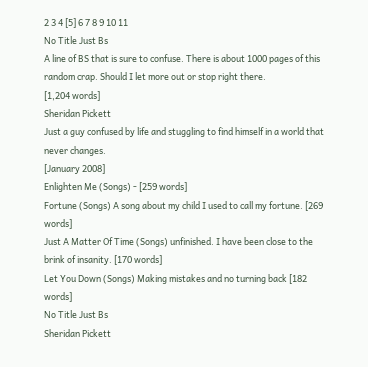2 3 4 [5] 6 7 8 9 10 11
No Title Just Bs
A line of BS that is sure to confuse. There is about 1000 pages of this random crap. Should I let more out or stop right there.
[1,204 words]
Sheridan Pickett
Just a guy confused by life and stuggling to find himself in a world that never changes.
[January 2008]
Enlighten Me (Songs) - [259 words]
Fortune (Songs) A song about my child I used to call my fortune. [269 words]
Just A Matter Of Time (Songs) unfinished. I have been close to the brink of insanity. [170 words]
Let You Down (Songs) Making mistakes and no turning back [182 words]
No Title Just Bs
Sheridan Pickett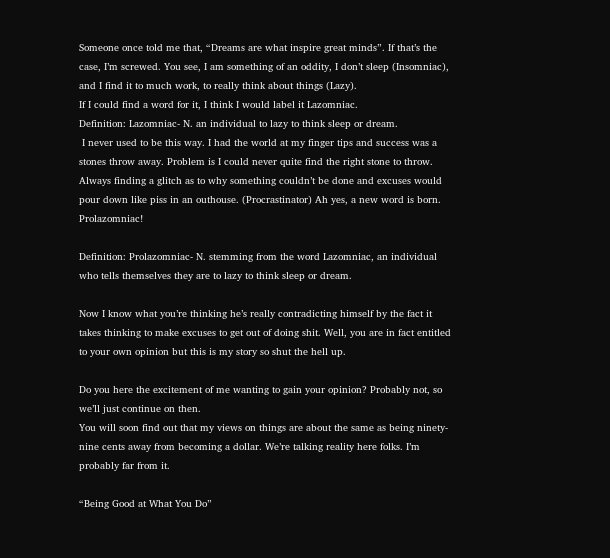Someone once told me that, “Dreams are what inspire great minds”. If that’s the case, I’m screwed. You see, I am something of an oddity, I don’t sleep (Insomniac), and I find it to much work, to really think about things (Lazy).
If I could find a word for it, I think I would label it Lazomniac.
Definition: Lazomniac- N. an individual to lazy to think sleep or dream.
 I never used to be this way. I had the world at my finger tips and success was a stones throw away. Problem is I could never quite find the right stone to throw. Always finding a glitch as to why something couldn’t be done and excuses would pour down like piss in an outhouse. (Procrastinator) Ah yes, a new word is born. Prolazomniac!

Definition: Prolazomniac- N. stemming from the word Lazomniac, an individual who tells themselves they are to lazy to think sleep or dream.

Now I know what you’re thinking he’s really contradicting himself by the fact it takes thinking to make excuses to get out of doing shit. Well, you are in fact entitled to your own opinion but this is my story so shut the hell up.

Do you here the excitement of me wanting to gain your opinion? Probably not, so we’ll just continue on then.
You will soon find out that my views on things are about the same as being ninety-nine cents away from becoming a dollar. We’re talking reality here folks. I’m probably far from it.

“Being Good at What You Do”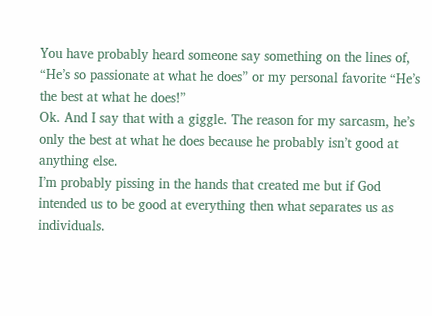You have probably heard someone say something on the lines of, “He’s so passionate at what he does” or my personal favorite “He’s the best at what he does!”
Ok. And I say that with a giggle. The reason for my sarcasm, he’s only the best at what he does because he probably isn’t good at anything else.
I’m probably pissing in the hands that created me but if God intended us to be good at everything then what separates us as individuals.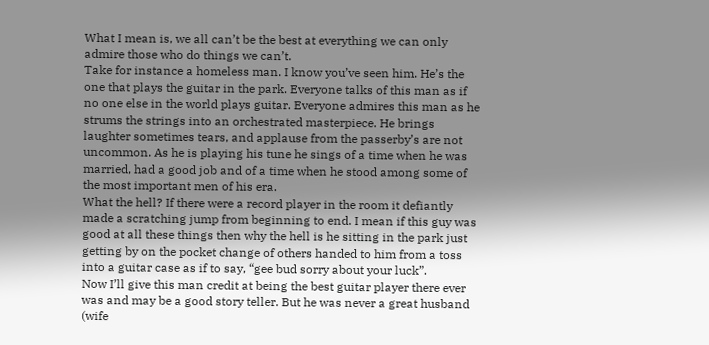What I mean is, we all can’t be the best at everything we can only admire those who do things we can’t.
Take for instance a homeless man. I know you’ve seen him. He’s the one that plays the guitar in the park. Everyone talks of this man as if no one else in the world plays guitar. Everyone admires this man as he strums the strings into an orchestrated masterpiece. He brings laughter sometimes tears, and applause from the passerby’s are not uncommon. As he is playing his tune he sings of a time when he was married, had a good job and of a time when he stood among some of the most important men of his era.
What the hell? If there were a record player in the room it defiantly made a scratching jump from beginning to end. I mean if this guy was good at all these things then why the hell is he sitting in the park just getting by on the pocket change of others handed to him from a toss into a guitar case as if to say, “gee bud sorry about your luck”.
Now I’ll give this man credit at being the best guitar player there ever was and may be a good story teller. But he was never a great husband (wife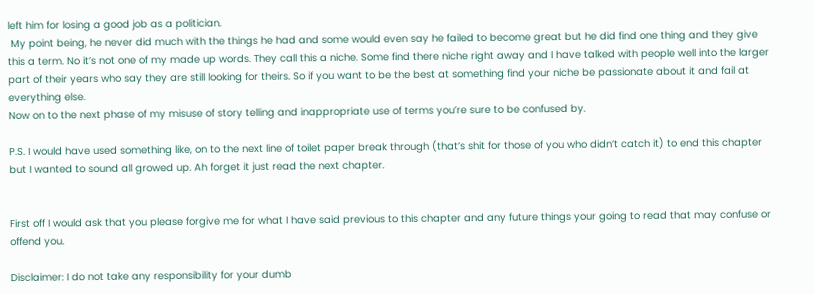left him for losing a good job as a politician.
 My point being, he never did much with the things he had and some would even say he failed to become great but he did find one thing and they give this a term. No it’s not one of my made up words. They call this a niche. Some find there niche right away and I have talked with people well into the larger part of their years who say they are still looking for theirs. So if you want to be the best at something find your niche be passionate about it and fail at everything else.
Now on to the next phase of my misuse of story telling and inappropriate use of terms you’re sure to be confused by.

P.S. I would have used something like, on to the next line of toilet paper break through (that’s shit for those of you who didn’t catch it) to end this chapter but I wanted to sound all growed up. Ah forget it just read the next chapter.


First off I would ask that you please forgive me for what I have said previous to this chapter and any future things your going to read that may confuse or offend you.

Disclaimer: I do not take any responsibility for your dumb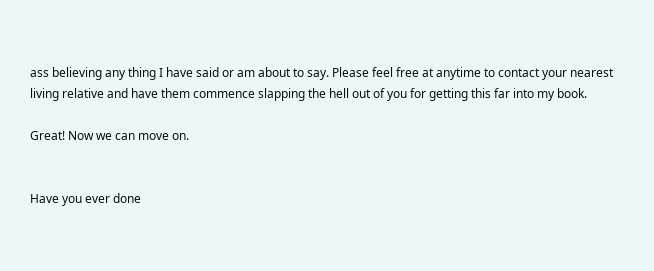ass believing any thing I have said or am about to say. Please feel free at anytime to contact your nearest living relative and have them commence slapping the hell out of you for getting this far into my book.

Great! Now we can move on.


Have you ever done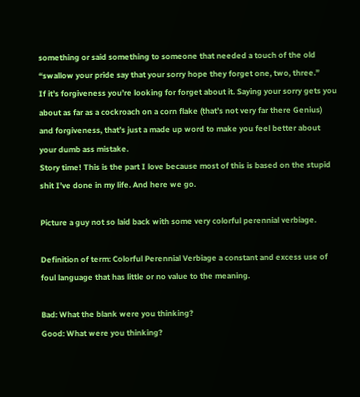something or said something to someone that needed a touch of the old “swallow your pride say that your sorry hope they forget one, two, three.”
If it’s forgiveness you’re looking for forget about it. Saying your sorry gets you about as far as a cockroach on a corn flake (that’s not very far there Genius) and forgiveness, that’s just a made up word to make you feel better about your dumb ass mistake.
Story time! This is the part I love because most of this is based on the stupid shit I’ve done in my life. And here we go.

Picture a guy not so laid back with some very colorful perennial verbiage.

Definition of term: Colorful Perennial Verbiage a constant and excess use of foul language that has little or no value to the meaning.

Bad: What the blank were you thinking?
Good: What were you thinking?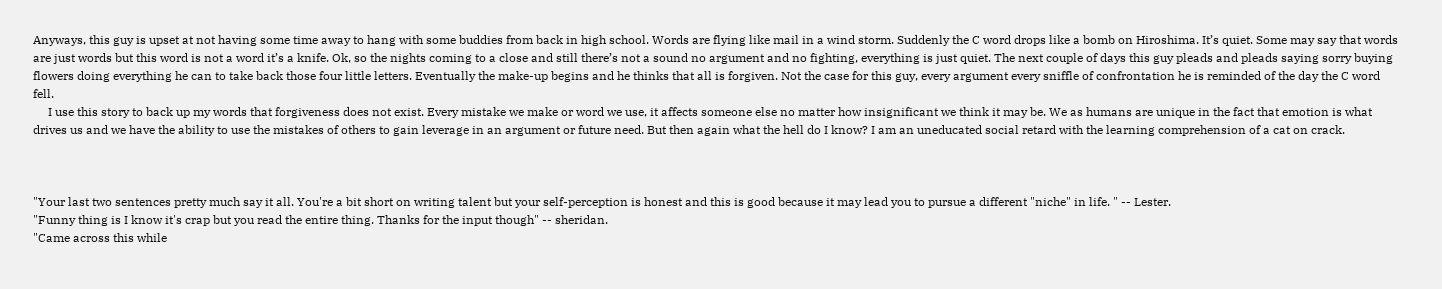Anyways, this guy is upset at not having some time away to hang with some buddies from back in high school. Words are flying like mail in a wind storm. Suddenly the C word drops like a bomb on Hiroshima. It’s quiet. Some may say that words are just words but this word is not a word it’s a knife. Ok, so the nights coming to a close and still there’s not a sound no argument and no fighting, everything is just quiet. The next couple of days this guy pleads and pleads saying sorry buying flowers doing everything he can to take back those four little letters. Eventually the make-up begins and he thinks that all is forgiven. Not the case for this guy, every argument every sniffle of confrontation he is reminded of the day the C word fell.
     I use this story to back up my words that forgiveness does not exist. Every mistake we make or word we use, it affects someone else no matter how insignificant we think it may be. We as humans are unique in the fact that emotion is what drives us and we have the ability to use the mistakes of others to gain leverage in an argument or future need. But then again what the hell do I know? I am an uneducated social retard with the learning comprehension of a cat on crack.



"Your last two sentences pretty much say it all. You're a bit short on writing talent but your self-perception is honest and this is good because it may lead you to pursue a different "niche" in life. " -- Lester.
"Funny thing is I know it's crap but you read the entire thing. Thanks for the input though" -- sheridan.
"Came across this while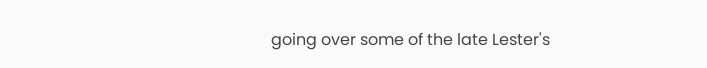going over some of the late Lester's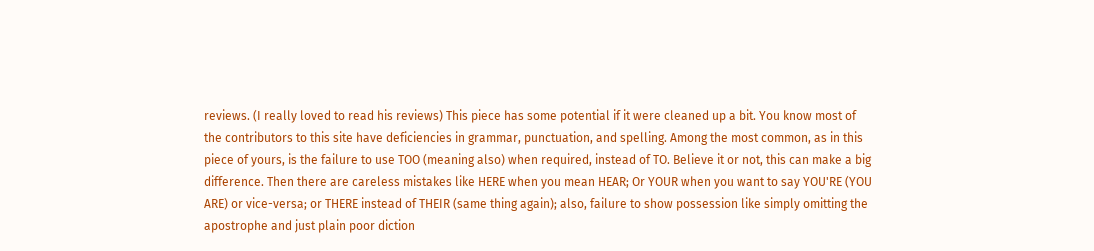reviews. (I really loved to read his reviews) This piece has some potential if it were cleaned up a bit. You know most of the contributors to this site have deficiencies in grammar, punctuation, and spelling. Among the most common, as in this piece of yours, is the failure to use TOO (meaning also) when required, instead of TO. Believe it or not, this can make a big difference. Then there are careless mistakes like HERE when you mean HEAR; Or YOUR when you want to say YOU'RE (YOU ARE) or vice-versa; or THERE instead of THEIR (same thing again); also, failure to show possession like simply omitting the apostrophe and just plain poor diction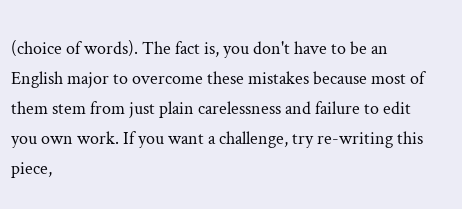(choice of words). The fact is, you don't have to be an English major to overcome these mistakes because most of them stem from just plain carelessness and failure to edit you own work. If you want a challenge, try re-writing this piece,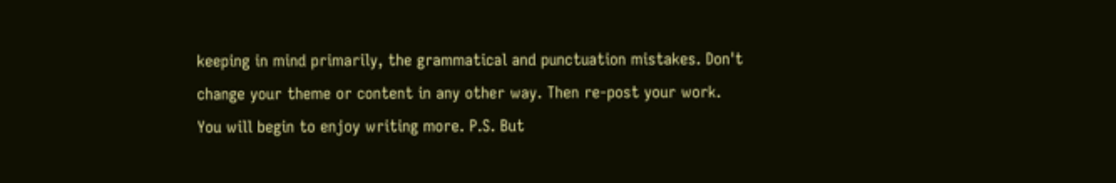keeping in mind primarily, the grammatical and punctuation mistakes. Don't change your theme or content in any other way. Then re-post your work. You will begin to enjoy writing more. P.S. But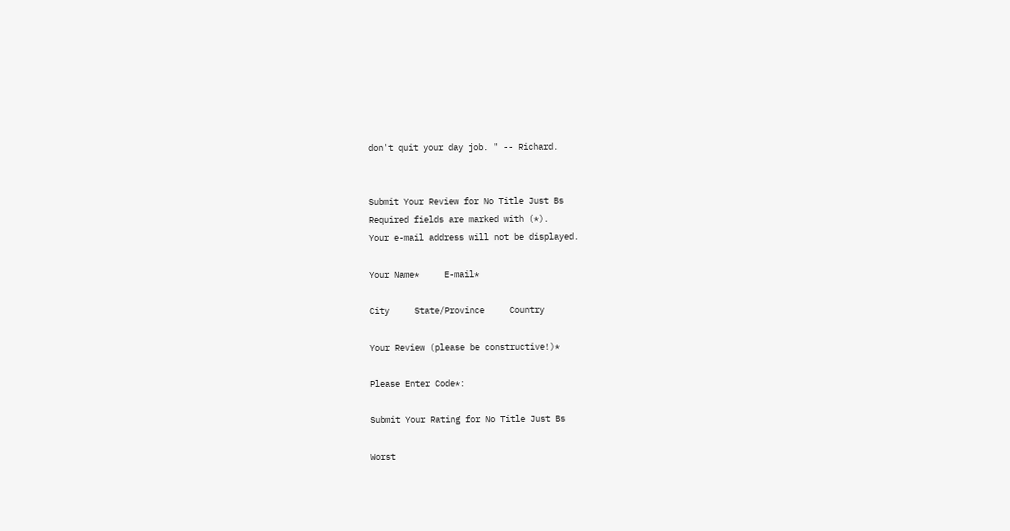don't quit your day job. " -- Richard.


Submit Your Review for No Title Just Bs
Required fields are marked with (*).
Your e-mail address will not be displayed.

Your Name*     E-mail*

City     State/Province     Country

Your Review (please be constructive!)*

Please Enter Code*:

Submit Your Rating for No Title Just Bs

Worst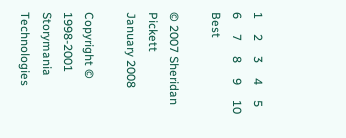1     2     3     4     5     6     7     8     9     10     Best

© 2007 Sheridan Pickett
January 2008

Copyright © 1998-2001 Storymania Technologies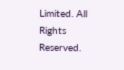Limited. All Rights Reserved.